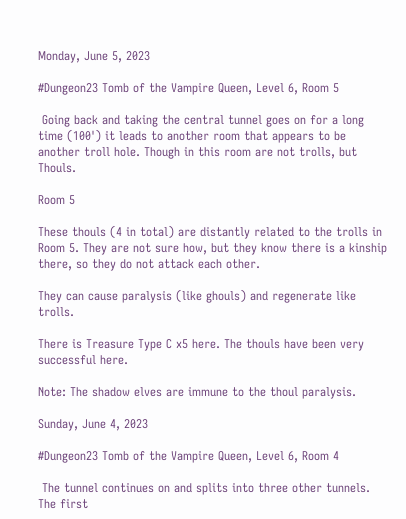Monday, June 5, 2023

#Dungeon23 Tomb of the Vampire Queen, Level 6, Room 5

 Going back and taking the central tunnel goes on for a long time (100') it leads to another room that appears to be another troll hole. Though in this room are not trolls, but Thouls.

Room 5

These thouls (4 in total) are distantly related to the trolls in Room 5. They are not sure how, but they know there is a kinship there, so they do not attack each other.

They can cause paralysis (like ghouls) and regenerate like trolls.

There is Treasure Type C x5 here. The thouls have been very successful here.

Note: The shadow elves are immune to the thoul paralysis.

Sunday, June 4, 2023

#Dungeon23 Tomb of the Vampire Queen, Level 6, Room 4

 The tunnel continues on and splits into three other tunnels. The first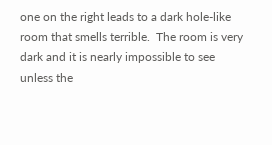one on the right leads to a dark hole-like room that smells terrible.  The room is very dark and it is nearly impossible to see unless the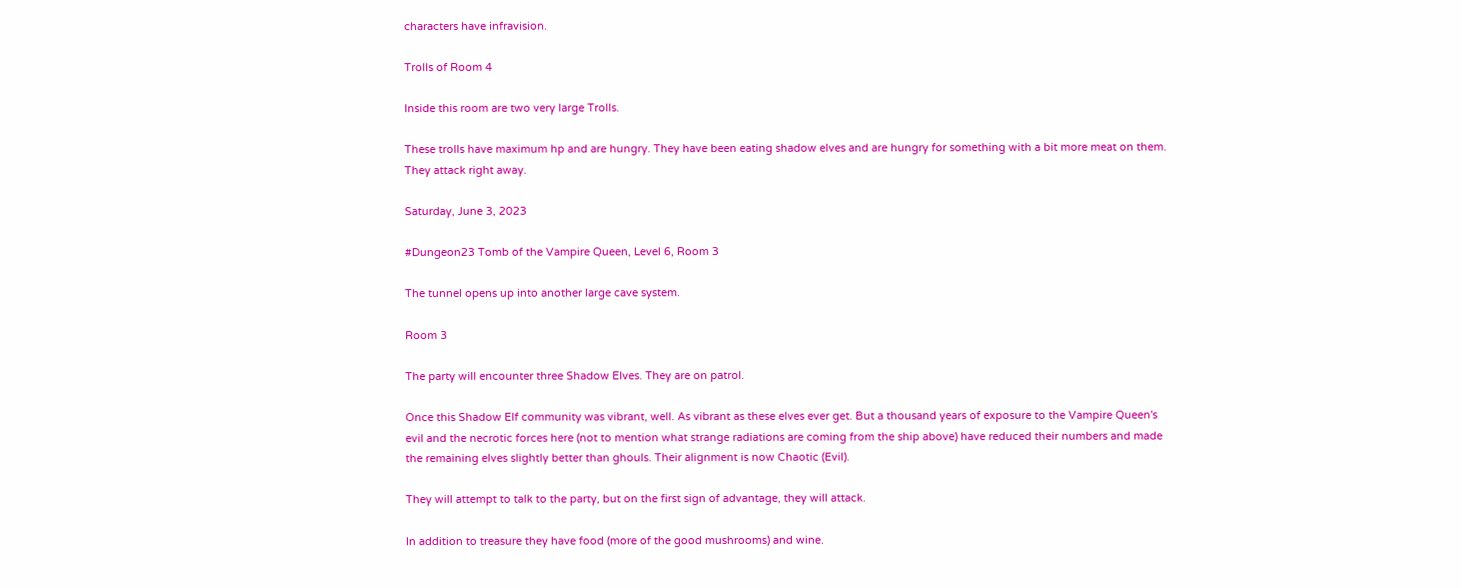characters have infravision.

Trolls of Room 4

Inside this room are two very large Trolls.

These trolls have maximum hp and are hungry. They have been eating shadow elves and are hungry for something with a bit more meat on them.  They attack right away.

Saturday, June 3, 2023

#Dungeon23 Tomb of the Vampire Queen, Level 6, Room 3

The tunnel opens up into another large cave system.

Room 3

The party will encounter three Shadow Elves. They are on patrol.

Once this Shadow Elf community was vibrant, well. As vibrant as these elves ever get. But a thousand years of exposure to the Vampire Queen's evil and the necrotic forces here (not to mention what strange radiations are coming from the ship above) have reduced their numbers and made the remaining elves slightly better than ghouls. Their alignment is now Chaotic (Evil).

They will attempt to talk to the party, but on the first sign of advantage, they will attack.

In addition to treasure they have food (more of the good mushrooms) and wine.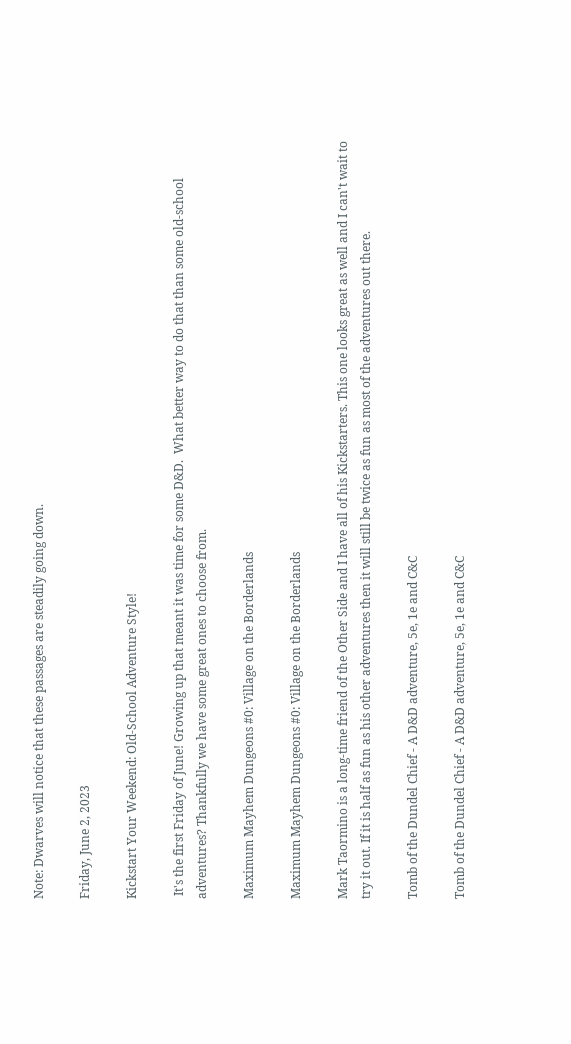Note: Dwarves will notice that these passages are steadily going down.

Friday, June 2, 2023

Kickstart Your Weekend: Old-School Adventure Style!

 It's the first Friday of June! Growing up that meant it was time for some D&D.  What better way to do that than some old-school adventures? Thankfully we have some great ones to choose from.

Maximum Mayhem Dungeons #0: Village on the Borderlands

Maximum Mayhem Dungeons #0: Village on the Borderlands

Mark Taormino is a long-time friend of the Other Side and I have all of his Kickstarters. This one looks great as well and I can't wait to try it out. If it is half as fun as his other adventures then it will still be twice as fun as most of the adventures out there.

Tomb of the Dundel Chief - A D&D adventure, 5e, 1e and C&C

Tomb of the Dundel Chief - A D&D adventure, 5e, 1e and C&C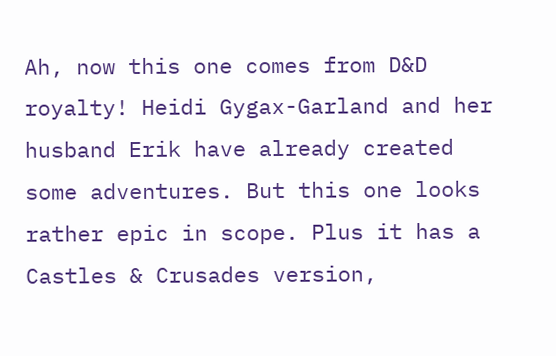Ah, now this one comes from D&D royalty! Heidi Gygax-Garland and her husband Erik have already created some adventures. But this one looks rather epic in scope. Plus it has a Castles & Crusades version,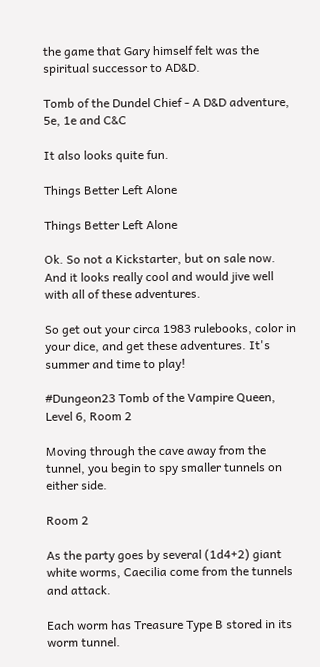the game that Gary himself felt was the spiritual successor to AD&D.

Tomb of the Dundel Chief - A D&D adventure, 5e, 1e and C&C

It also looks quite fun.

Things Better Left Alone

Things Better Left Alone

Ok. So not a Kickstarter, but on sale now. And it looks really cool and would jive well with all of these adventures.

So get out your circa 1983 rulebooks, color in your dice, and get these adventures. It's summer and time to play!

#Dungeon23 Tomb of the Vampire Queen, Level 6, Room 2

Moving through the cave away from the tunnel, you begin to spy smaller tunnels on either side.

Room 2

As the party goes by several (1d4+2) giant white worms, Caecilia come from the tunnels and attack.

Each worm has Treasure Type B stored in its worm tunnel.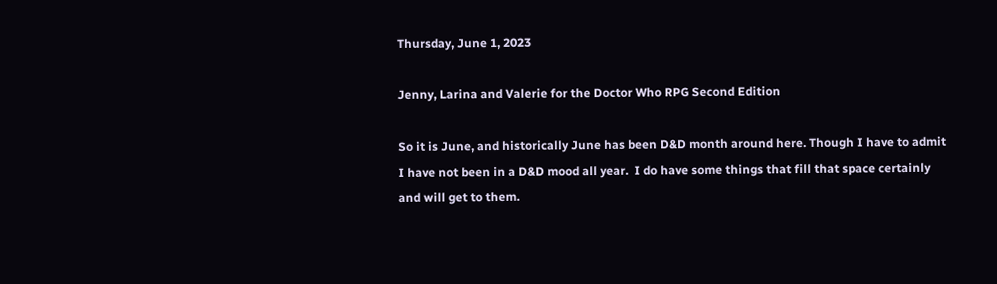Thursday, June 1, 2023

Jenny, Larina and Valerie for the Doctor Who RPG Second Edition

So it is June, and historically June has been D&D month around here. Though I have to admit I have not been in a D&D mood all year.  I do have some things that fill that space certainly and will get to them.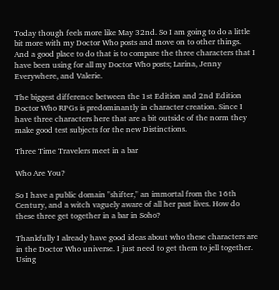Today though feels more like May 32nd. So I am going to do a little bit more with my Doctor Who posts and move on to other things.  And a good place to do that is to compare the three characters that I have been using for all my Doctor Who posts; Larina, Jenny Everywhere, and Valerie.

The biggest difference between the 1st Edition and 2nd Edition Doctor Who RPGs is predominantly in character creation. Since I have three characters here that are a bit outside of the norm they make good test subjects for the new Distinctions.

Three Time Travelers meet in a bar

Who Are You?

So I have a public domain "shifter," an immortal from the 16th Century, and a witch vaguely aware of all her past lives. How do these three get together in a bar in Soho?

Thankfully I already have good ideas about who these characters are in the Doctor Who universe. I just need to get them to jell together.  Using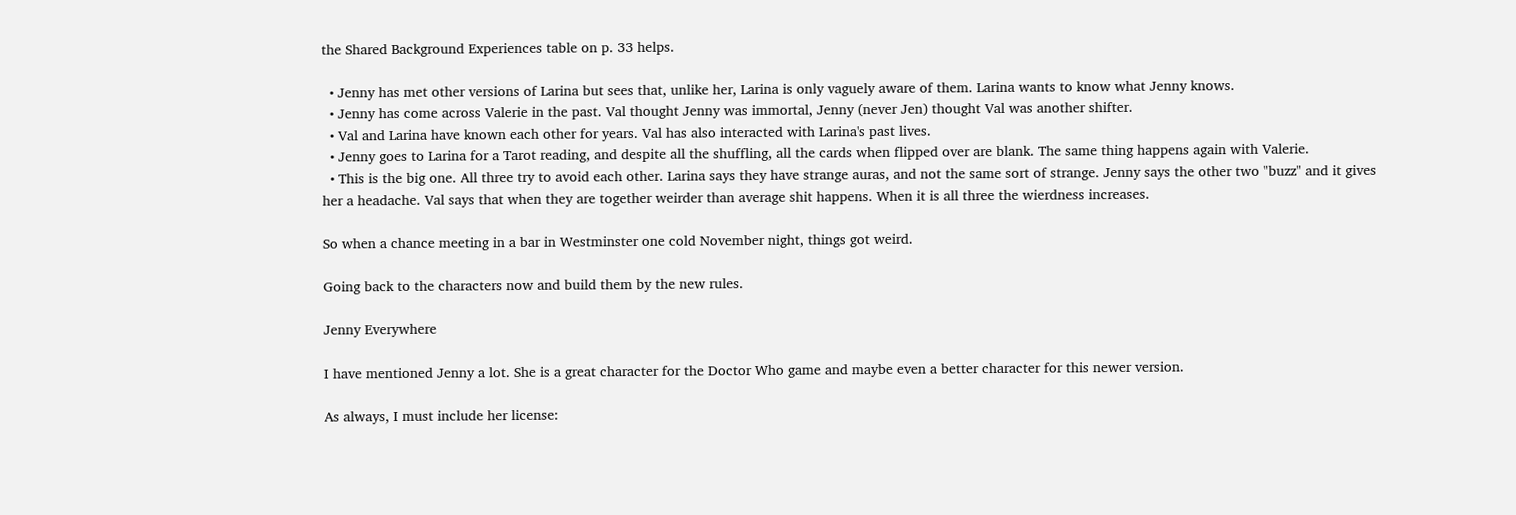the Shared Background Experiences table on p. 33 helps.

  • Jenny has met other versions of Larina but sees that, unlike her, Larina is only vaguely aware of them. Larina wants to know what Jenny knows.
  • Jenny has come across Valerie in the past. Val thought Jenny was immortal, Jenny (never Jen) thought Val was another shifter.
  • Val and Larina have known each other for years. Val has also interacted with Larina's past lives.
  • Jenny goes to Larina for a Tarot reading, and despite all the shuffling, all the cards when flipped over are blank. The same thing happens again with Valerie.
  • This is the big one. All three try to avoid each other. Larina says they have strange auras, and not the same sort of strange. Jenny says the other two "buzz" and it gives her a headache. Val says that when they are together weirder than average shit happens. When it is all three the wierdness increases.

So when a chance meeting in a bar in Westminster one cold November night, things got weird.

Going back to the characters now and build them by the new rules.

Jenny Everywhere

I have mentioned Jenny a lot. She is a great character for the Doctor Who game and maybe even a better character for this newer version.

As always, I must include her license: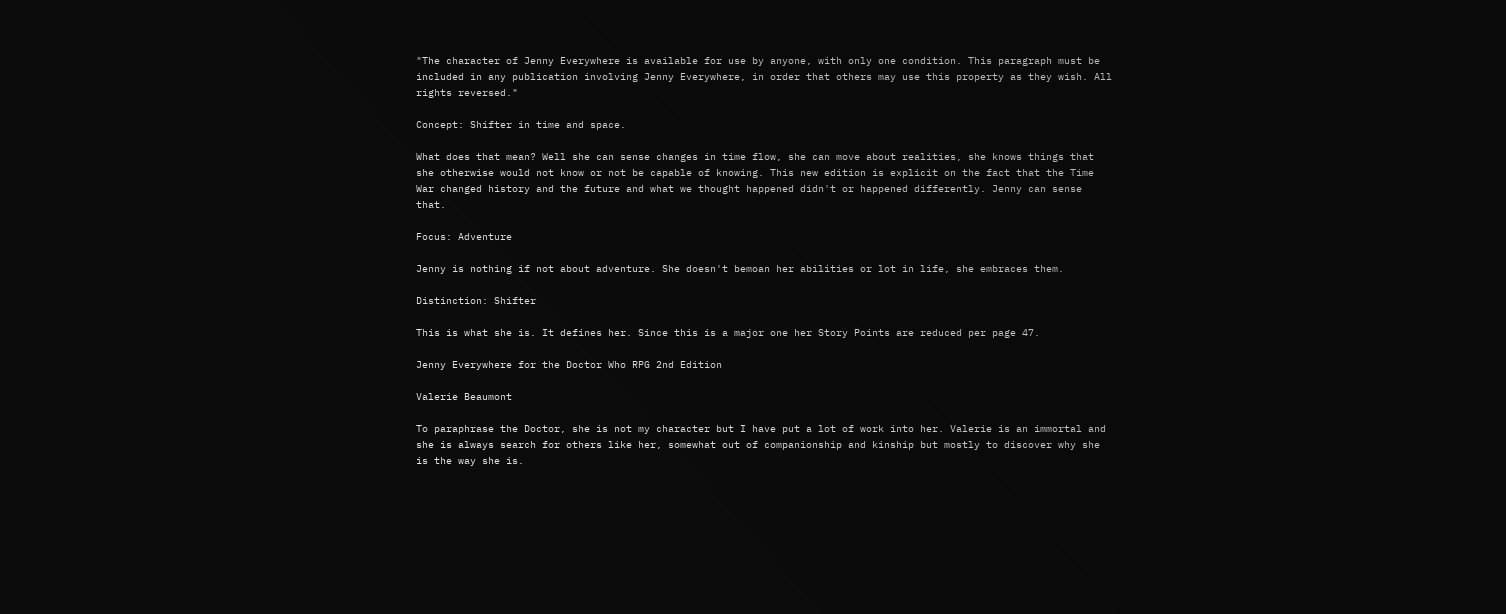"The character of Jenny Everywhere is available for use by anyone, with only one condition. This paragraph must be included in any publication involving Jenny Everywhere, in order that others may use this property as they wish. All rights reversed."

Concept: Shifter in time and space.

What does that mean? Well she can sense changes in time flow, she can move about realities, she knows things that she otherwise would not know or not be capable of knowing. This new edition is explicit on the fact that the Time War changed history and the future and what we thought happened didn't or happened differently. Jenny can sense that.

Focus: Adventure

Jenny is nothing if not about adventure. She doesn't bemoan her abilities or lot in life, she embraces them.

Distinction: Shifter

This is what she is. It defines her. Since this is a major one her Story Points are reduced per page 47.

Jenny Everywhere for the Doctor Who RPG 2nd Edition

Valerie Beaumont

To paraphrase the Doctor, she is not my character but I have put a lot of work into her. Valerie is an immortal and she is always search for others like her, somewhat out of companionship and kinship but mostly to discover why she is the way she is.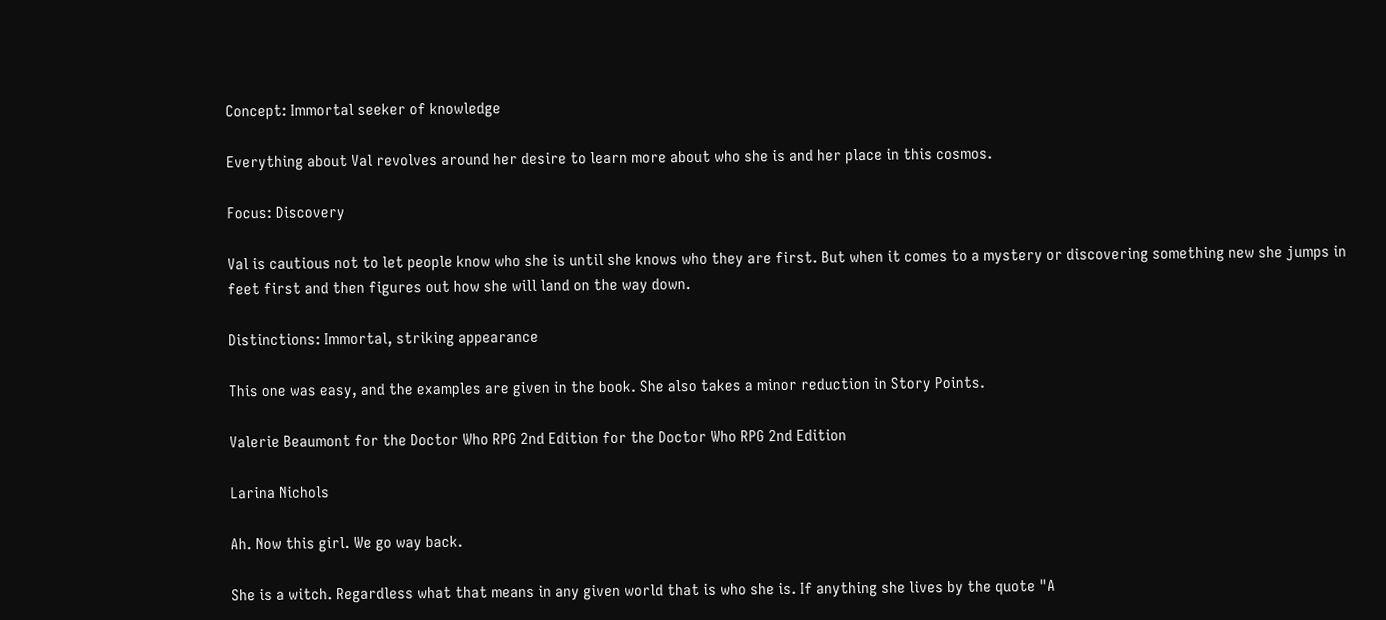Concept: Immortal seeker of knowledge

Everything about Val revolves around her desire to learn more about who she is and her place in this cosmos.

Focus: Discovery

Val is cautious not to let people know who she is until she knows who they are first. But when it comes to a mystery or discovering something new she jumps in feet first and then figures out how she will land on the way down.

Distinctions: Immortal, striking appearance

This one was easy, and the examples are given in the book. She also takes a minor reduction in Story Points.

Valerie Beaumont for the Doctor Who RPG 2nd Edition for the Doctor Who RPG 2nd Edition

Larina Nichols

Ah. Now this girl. We go way back.

She is a witch. Regardless what that means in any given world that is who she is. If anything she lives by the quote "A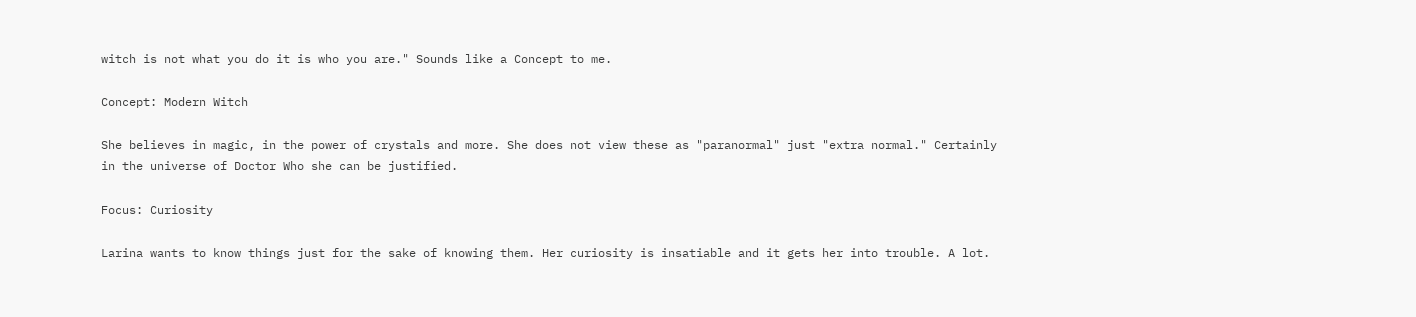witch is not what you do it is who you are." Sounds like a Concept to me.

Concept: Modern Witch

She believes in magic, in the power of crystals and more. She does not view these as "paranormal" just "extra normal." Certainly in the universe of Doctor Who she can be justified.

Focus: Curiosity

Larina wants to know things just for the sake of knowing them. Her curiosity is insatiable and it gets her into trouble. A lot.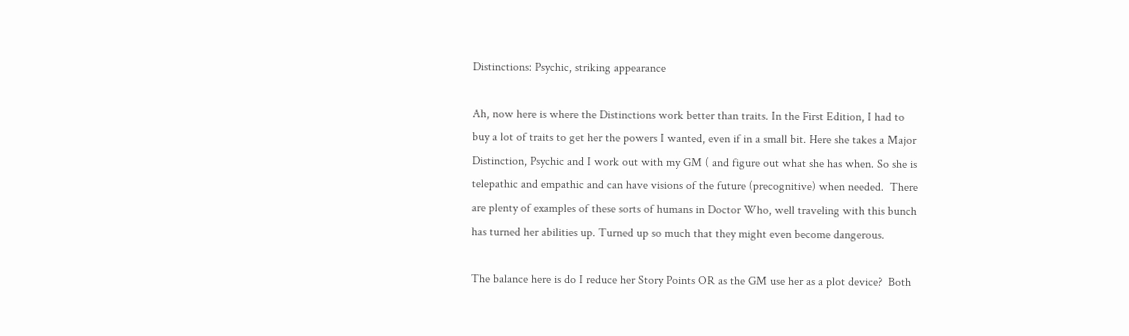Distinctions: Psychic, striking appearance

Ah, now here is where the Distinctions work better than traits. In the First Edition, I had to buy a lot of traits to get her the powers I wanted, even if in a small bit. Here she takes a Major Distinction, Psychic and I work out with my GM ( and figure out what she has when. So she is telepathic and empathic and can have visions of the future (precognitive) when needed.  There are plenty of examples of these sorts of humans in Doctor Who, well traveling with this bunch has turned her abilities up. Turned up so much that they might even become dangerous.

The balance here is do I reduce her Story Points OR as the GM use her as a plot device?  Both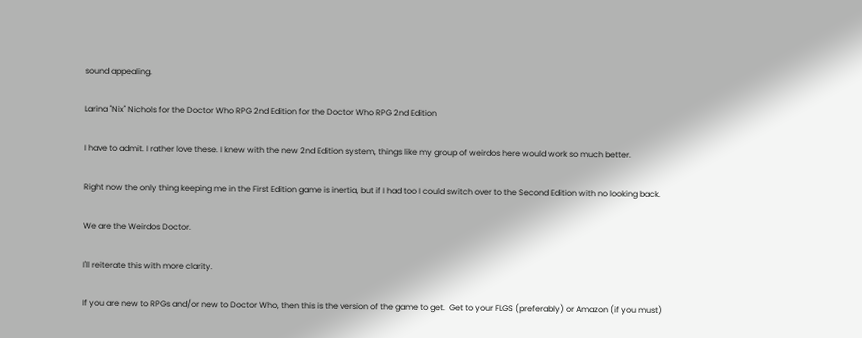sound appealing.

Larina "Nix" Nichols for the Doctor Who RPG 2nd Edition for the Doctor Who RPG 2nd Edition

I have to admit. I rather love these. I knew with the new 2nd Edition system, things like my group of weirdos here would work so much better.

Right now the only thing keeping me in the First Edition game is inertia, but if I had too I could switch over to the Second Edition with no looking back.

We are the Weirdos Doctor.

I'll reiterate this with more clarity.

If you are new to RPGs and/or new to Doctor Who, then this is the version of the game to get.  Get to your FLGS (preferably) or Amazon (if you must)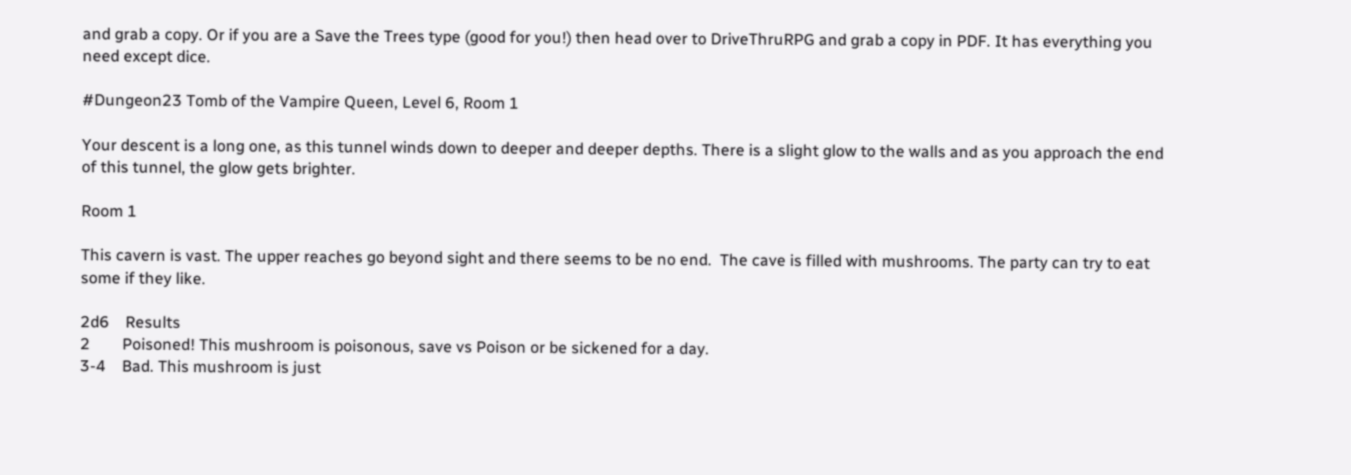and grab a copy. Or if you are a Save the Trees type (good for you!) then head over to DriveThruRPG and grab a copy in PDF. It has everything you need except dice.

#Dungeon23 Tomb of the Vampire Queen, Level 6, Room 1

Your descent is a long one, as this tunnel winds down to deeper and deeper depths. There is a slight glow to the walls and as you approach the end of this tunnel, the glow gets brighter.

Room 1

This cavern is vast. The upper reaches go beyond sight and there seems to be no end.  The cave is filled with mushrooms. The party can try to eat some if they like.

2d6    Results
2        Poisoned! This mushroom is poisonous, save vs Poison or be sickened for a day.
3-4    Bad. This mushroom is just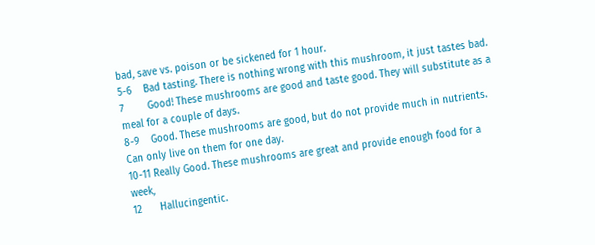bad, save vs. poison or be sickened for 1 hour.
5-6    Bad tasting. There is nothing wrong with this mushroom, it just tastes bad.
7        Good! These mushrooms are good and taste good. They will substitute as a meal for a couple of days.
8-9    Good. These mushrooms are good, but do not provide much in nutrients. Can only live on them for one day.
10-11 Really Good. These mushrooms are great and provide enough food for a week,
12      Hallucingentic.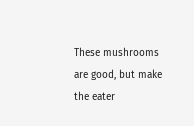These mushrooms are good, but make the eater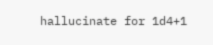hallucinate for 1d4+1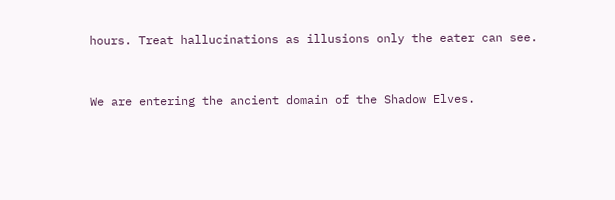hours. Treat hallucinations as illusions only the eater can see.


We are entering the ancient domain of the Shadow Elves.